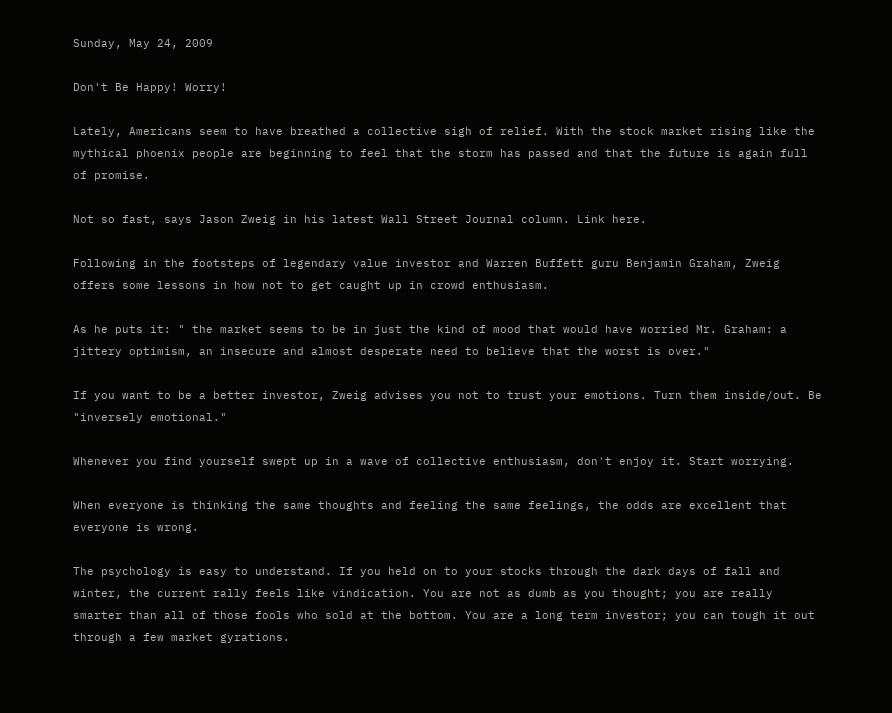Sunday, May 24, 2009

Don't Be Happy! Worry!

Lately, Americans seem to have breathed a collective sigh of relief. With the stock market rising like the mythical phoenix people are beginning to feel that the storm has passed and that the future is again full of promise.

Not so fast, says Jason Zweig in his latest Wall Street Journal column. Link here.

Following in the footsteps of legendary value investor and Warren Buffett guru Benjamin Graham, Zweig offers some lessons in how not to get caught up in crowd enthusiasm.

As he puts it: " the market seems to be in just the kind of mood that would have worried Mr. Graham: a jittery optimism, an insecure and almost desperate need to believe that the worst is over."

If you want to be a better investor, Zweig advises you not to trust your emotions. Turn them inside/out. Be "inversely emotional."

Whenever you find yourself swept up in a wave of collective enthusiasm, don't enjoy it. Start worrying.

When everyone is thinking the same thoughts and feeling the same feelings, the odds are excellent that everyone is wrong.

The psychology is easy to understand. If you held on to your stocks through the dark days of fall and winter, the current rally feels like vindication. You are not as dumb as you thought; you are really smarter than all of those fools who sold at the bottom. You are a long term investor; you can tough it out through a few market gyrations.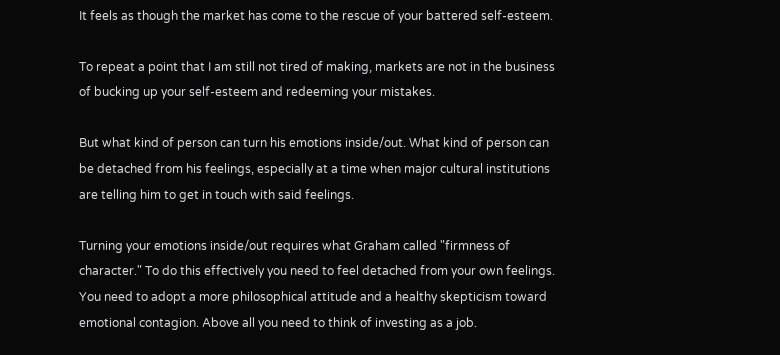It feels as though the market has come to the rescue of your battered self-esteem.

To repeat a point that I am still not tired of making, markets are not in the business of bucking up your self-esteem and redeeming your mistakes.

But what kind of person can turn his emotions inside/out. What kind of person can be detached from his feelings, especially at a time when major cultural institutions are telling him to get in touch with said feelings.

Turning your emotions inside/out requires what Graham called "firmness of character." To do this effectively you need to feel detached from your own feelings. You need to adopt a more philosophical attitude and a healthy skepticism toward emotional contagion. Above all you need to think of investing as a job.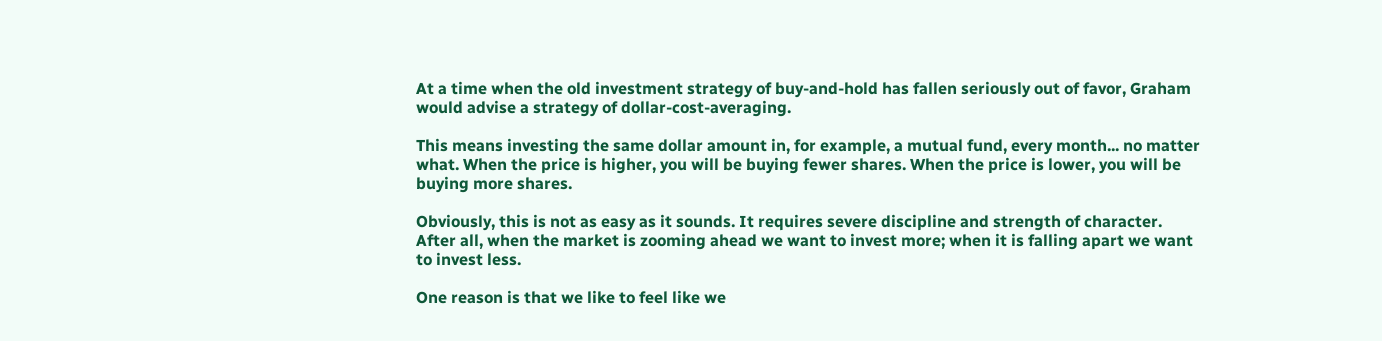At a time when the old investment strategy of buy-and-hold has fallen seriously out of favor, Graham would advise a strategy of dollar-cost-averaging.

This means investing the same dollar amount in, for example, a mutual fund, every month... no matter what. When the price is higher, you will be buying fewer shares. When the price is lower, you will be buying more shares.

Obviously, this is not as easy as it sounds. It requires severe discipline and strength of character. After all, when the market is zooming ahead we want to invest more; when it is falling apart we want to invest less.

One reason is that we like to feel like we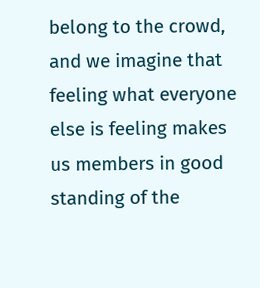belong to the crowd, and we imagine that feeling what everyone else is feeling makes us members in good standing of the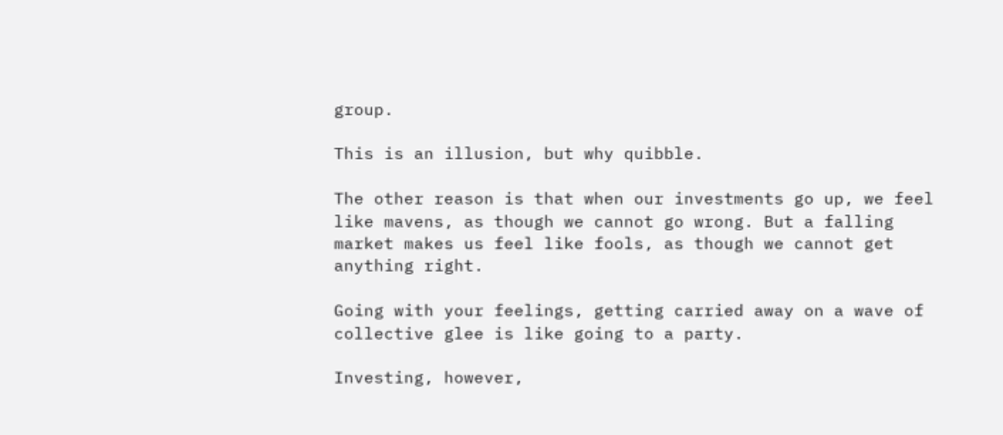group.

This is an illusion, but why quibble.

The other reason is that when our investments go up, we feel like mavens, as though we cannot go wrong. But a falling market makes us feel like fools, as though we cannot get anything right.

Going with your feelings, getting carried away on a wave of collective glee is like going to a party.

Investing, however,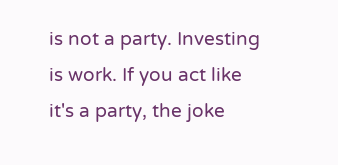is not a party. Investing is work. If you act like it's a party, the joke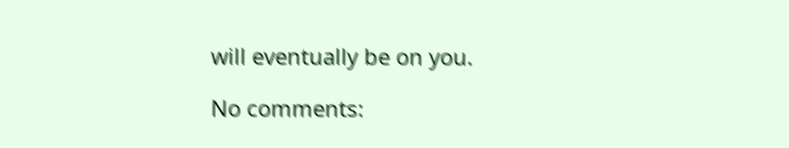will eventually be on you.

No comments: